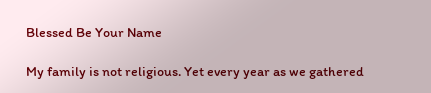Blessed Be Your Name

My family is not religious. Yet every year as we gathered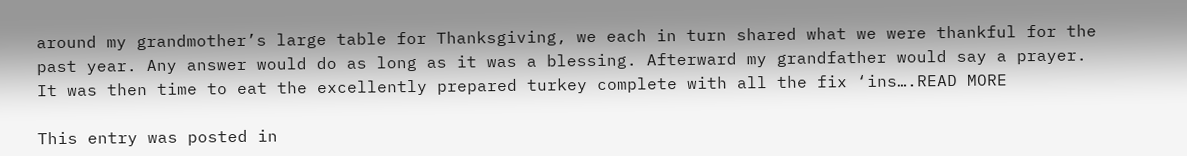around my grandmother’s large table for Thanksgiving, we each in turn shared what we were thankful for the past year. Any answer would do as long as it was a blessing. Afterward my grandfather would say a prayer. It was then time to eat the excellently prepared turkey complete with all the fix ‘ins….READ MORE

This entry was posted in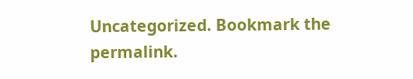Uncategorized. Bookmark the permalink.